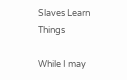Slaves Learn Things

While I may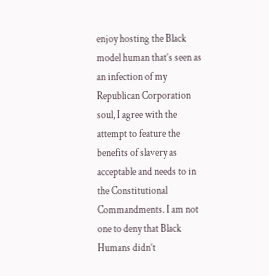enjoy hosting the Black model human that’s seen as an infection of my Republican Corporation soul, I agree with the attempt to feature the benefits of slavery as acceptable and needs to in the Constitutional Commandments. I am not one to deny that Black Humans didn’t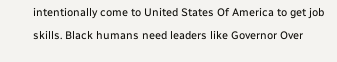intentionally come to United States Of America to get job skills. Black humans need leaders like Governor Over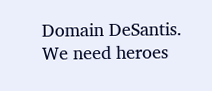Domain DeSantis. We need heroes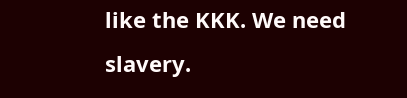like the KKK. We need slavery.